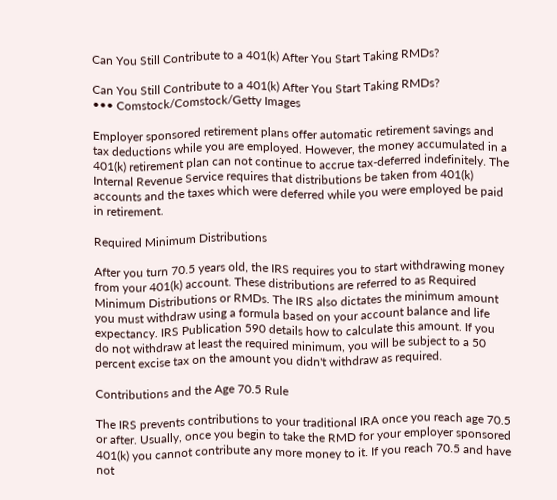Can You Still Contribute to a 401(k) After You Start Taking RMDs?

Can You Still Contribute to a 401(k) After You Start Taking RMDs?
••• Comstock/Comstock/Getty Images

Employer sponsored retirement plans offer automatic retirement savings and tax deductions while you are employed. However, the money accumulated in a 401(k) retirement plan can not continue to accrue tax-deferred indefinitely. The Internal Revenue Service requires that distributions be taken from 401(k) accounts and the taxes which were deferred while you were employed be paid in retirement.

Required Minimum Distributions

After you turn 70.5 years old, the IRS requires you to start withdrawing money from your 401(k) account. These distributions are referred to as Required Minimum Distributions or RMDs. The IRS also dictates the minimum amount you must withdraw using a formula based on your account balance and life expectancy. IRS Publication 590 details how to calculate this amount. If you do not withdraw at least the required minimum, you will be subject to a 50 percent excise tax on the amount you didn't withdraw as required.

Contributions and the Age 70.5 Rule

The IRS prevents contributions to your traditional IRA once you reach age 70.5 or after. Usually, once you begin to take the RMD for your employer sponsored 401(k) you cannot contribute any more money to it. If you reach 70.5 and have not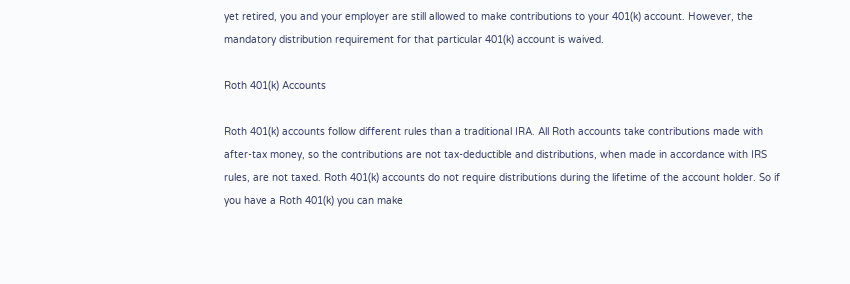yet retired, you and your employer are still allowed to make contributions to your 401(k) account. However, the mandatory distribution requirement for that particular 401(k) account is waived.

Roth 401(k) Accounts

Roth 401(k) accounts follow different rules than a traditional IRA. All Roth accounts take contributions made with after-tax money, so the contributions are not tax-deductible and distributions, when made in accordance with IRS rules, are not taxed. Roth 401(k) accounts do not require distributions during the lifetime of the account holder. So if you have a Roth 401(k) you can make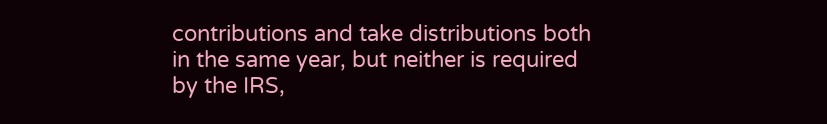contributions and take distributions both in the same year, but neither is required by the IRS,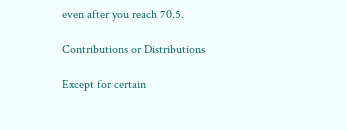even after you reach 70.5.

Contributions or Distributions

Except for certain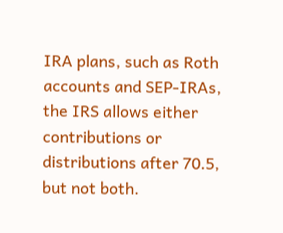IRA plans, such as Roth accounts and SEP-IRAs, the IRS allows either contributions or distributions after 70.5, but not both.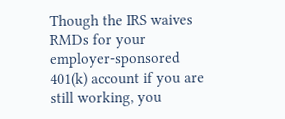Though the IRS waives RMDs for your employer-sponsored 401(k) account if you are still working, you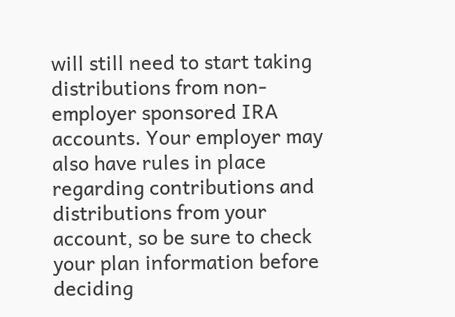will still need to start taking distributions from non-employer sponsored IRA accounts. Your employer may also have rules in place regarding contributions and distributions from your account, so be sure to check your plan information before deciding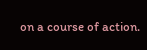on a course of action.